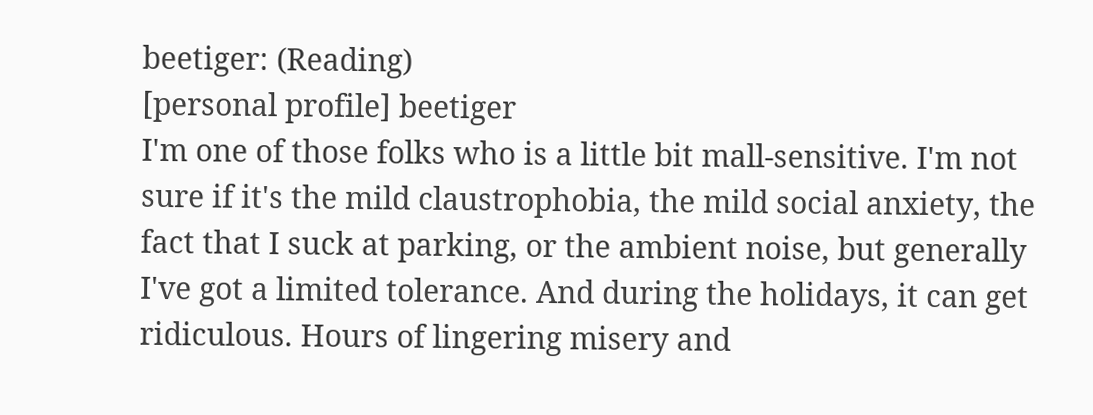beetiger: (Reading)
[personal profile] beetiger
I'm one of those folks who is a little bit mall-sensitive. I'm not sure if it's the mild claustrophobia, the mild social anxiety, the fact that I suck at parking, or the ambient noise, but generally I've got a limited tolerance. And during the holidays, it can get ridiculous. Hours of lingering misery and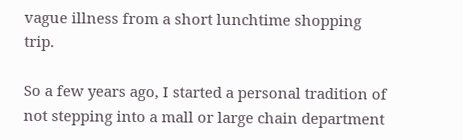vague illness from a short lunchtime shopping trip.

So a few years ago, I started a personal tradition of not stepping into a mall or large chain department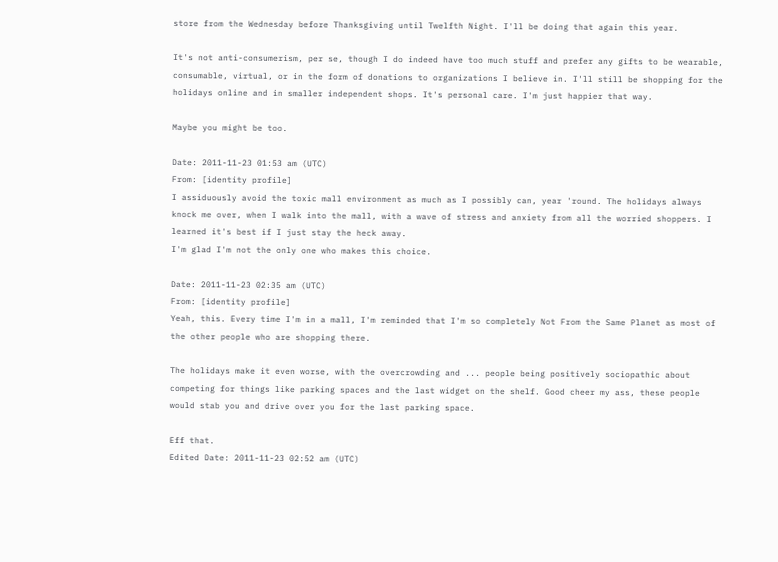store from the Wednesday before Thanksgiving until Twelfth Night. I'll be doing that again this year.

It's not anti-consumerism, per se, though I do indeed have too much stuff and prefer any gifts to be wearable, consumable, virtual, or in the form of donations to organizations I believe in. I'll still be shopping for the holidays online and in smaller independent shops. It's personal care. I'm just happier that way.

Maybe you might be too.

Date: 2011-11-23 01:53 am (UTC)
From: [identity profile]
I assiduously avoid the toxic mall environment as much as I possibly can, year 'round. The holidays always knock me over, when I walk into the mall, with a wave of stress and anxiety from all the worried shoppers. I learned it's best if I just stay the heck away.
I'm glad I'm not the only one who makes this choice.

Date: 2011-11-23 02:35 am (UTC)
From: [identity profile]
Yeah, this. Every time I'm in a mall, I'm reminded that I'm so completely Not From the Same Planet as most of the other people who are shopping there.

The holidays make it even worse, with the overcrowding and ... people being positively sociopathic about competing for things like parking spaces and the last widget on the shelf. Good cheer my ass, these people would stab you and drive over you for the last parking space.

Eff that.
Edited Date: 2011-11-23 02:52 am (UTC)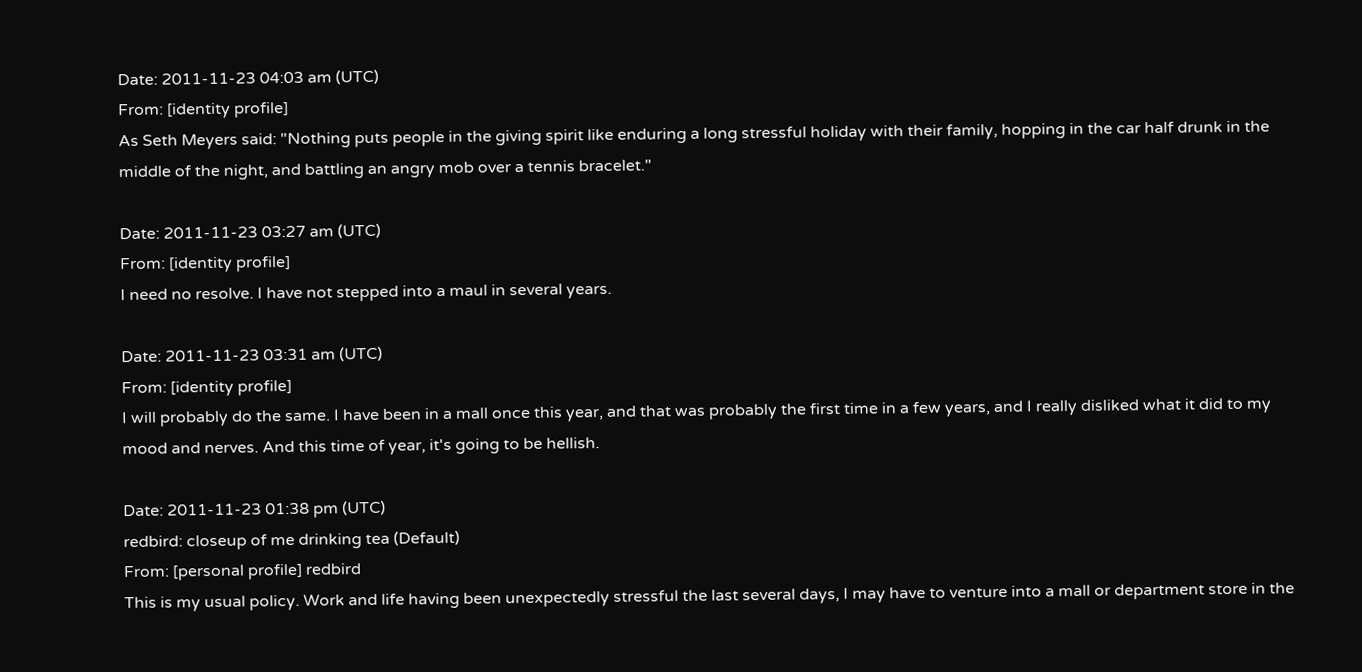Date: 2011-11-23 04:03 am (UTC)
From: [identity profile]
As Seth Meyers said: "Nothing puts people in the giving spirit like enduring a long stressful holiday with their family, hopping in the car half drunk in the middle of the night, and battling an angry mob over a tennis bracelet."

Date: 2011-11-23 03:27 am (UTC)
From: [identity profile]
I need no resolve. I have not stepped into a maul in several years.

Date: 2011-11-23 03:31 am (UTC)
From: [identity profile]
I will probably do the same. I have been in a mall once this year, and that was probably the first time in a few years, and I really disliked what it did to my mood and nerves. And this time of year, it's going to be hellish.

Date: 2011-11-23 01:38 pm (UTC)
redbird: closeup of me drinking tea (Default)
From: [personal profile] redbird
This is my usual policy. Work and life having been unexpectedly stressful the last several days, I may have to venture into a mall or department store in the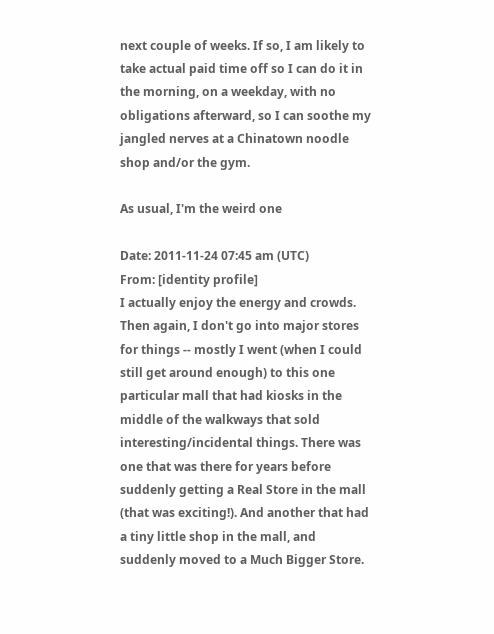next couple of weeks. If so, I am likely to take actual paid time off so I can do it in the morning, on a weekday, with no obligations afterward, so I can soothe my jangled nerves at a Chinatown noodle shop and/or the gym.

As usual, I'm the weird one

Date: 2011-11-24 07:45 am (UTC)
From: [identity profile]
I actually enjoy the energy and crowds. Then again, I don't go into major stores for things -- mostly I went (when I could still get around enough) to this one particular mall that had kiosks in the middle of the walkways that sold interesting/incidental things. There was one that was there for years before suddenly getting a Real Store in the mall (that was exciting!). And another that had a tiny little shop in the mall, and suddenly moved to a Much Bigger Store.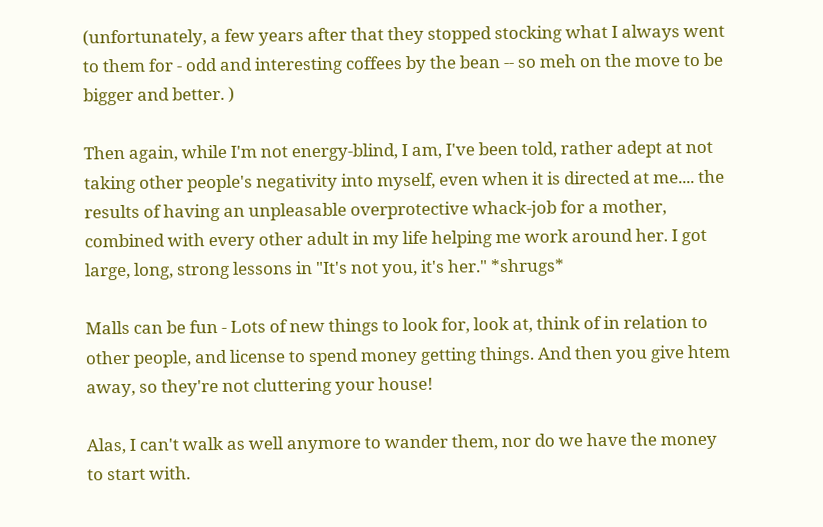(unfortunately, a few years after that they stopped stocking what I always went to them for - odd and interesting coffees by the bean -- so meh on the move to be bigger and better. )

Then again, while I'm not energy-blind, I am, I've been told, rather adept at not taking other people's negativity into myself, even when it is directed at me.... the results of having an unpleasable overprotective whack-job for a mother, combined with every other adult in my life helping me work around her. I got large, long, strong lessons in "It's not you, it's her." *shrugs*

Malls can be fun - Lots of new things to look for, look at, think of in relation to other people, and license to spend money getting things. And then you give htem away, so they're not cluttering your house!

Alas, I can't walk as well anymore to wander them, nor do we have the money to start with.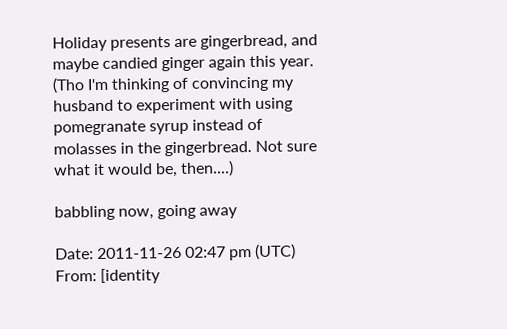Holiday presents are gingerbread, and maybe candied ginger again this year. (Tho I'm thinking of convincing my husband to experiment with using pomegranate syrup instead of molasses in the gingerbread. Not sure what it would be, then....)

babbling now, going away

Date: 2011-11-26 02:47 pm (UTC)
From: [identity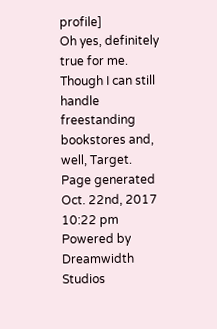profile]
Oh yes, definitely true for me. Though I can still handle freestanding bookstores and, well, Target.
Page generated Oct. 22nd, 2017 10:22 pm
Powered by Dreamwidth Studios